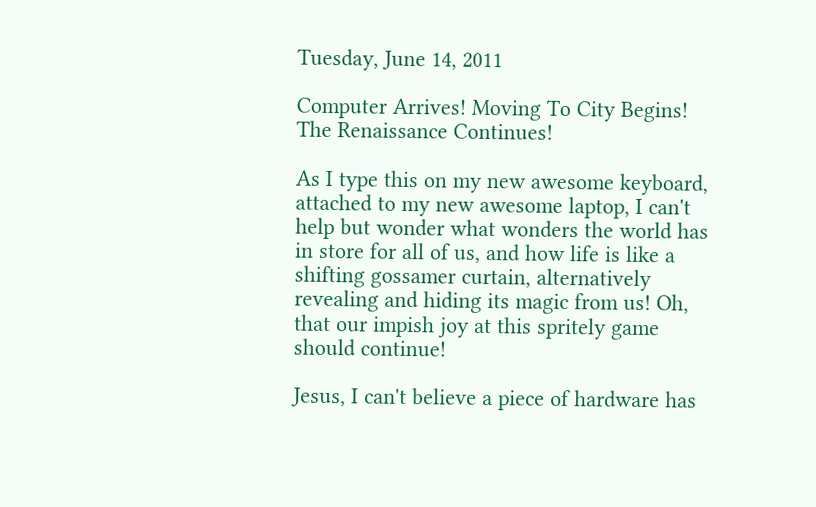Tuesday, June 14, 2011

Computer Arrives! Moving To City Begins! The Renaissance Continues!

As I type this on my new awesome keyboard, attached to my new awesome laptop, I can't help but wonder what wonders the world has in store for all of us, and how life is like a shifting gossamer curtain, alternatively revealing and hiding its magic from us! Oh, that our impish joy at this spritely game should continue!

Jesus, I can't believe a piece of hardware has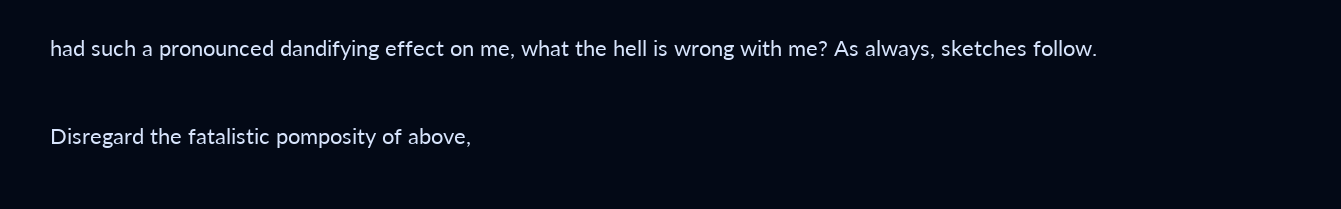had such a pronounced dandifying effect on me, what the hell is wrong with me? As always, sketches follow.

Disregard the fatalistic pomposity of above,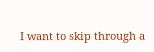I want to skip through a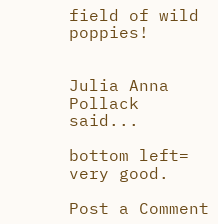field of wild poppies!


Julia Anna Pollack said...

bottom left= very good.

Post a Comment